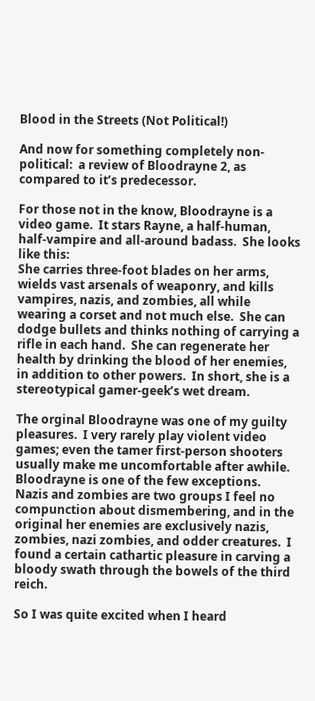Blood in the Streets (Not Political!)

And now for something completely non-political:  a review of Bloodrayne 2, as compared to it’s predecessor.

For those not in the know, Bloodrayne is a video game.  It stars Rayne, a half-human, half-vampire and all-around badass.  She looks like this:
She carries three-foot blades on her arms, wields vast arsenals of weaponry, and kills vampires, nazis, and zombies, all while wearing a corset and not much else.  She can dodge bullets and thinks nothing of carrying a rifle in each hand.  She can regenerate her health by drinking the blood of her enemies, in addition to other powers.  In short, she is a stereotypical gamer-geek’s wet dream.

The orginal Bloodrayne was one of my guilty pleasures.  I very rarely play violent video games; even the tamer first-person shooters usually make me uncomfortable after awhile.  Bloodrayne is one of the few exceptions.  Nazis and zombies are two groups I feel no compunction about dismembering, and in the original her enemies are exclusively nazis, zombies, nazi zombies, and odder creatures.  I found a certain cathartic pleasure in carving a bloody swath through the bowels of the third reich.

So I was quite excited when I heard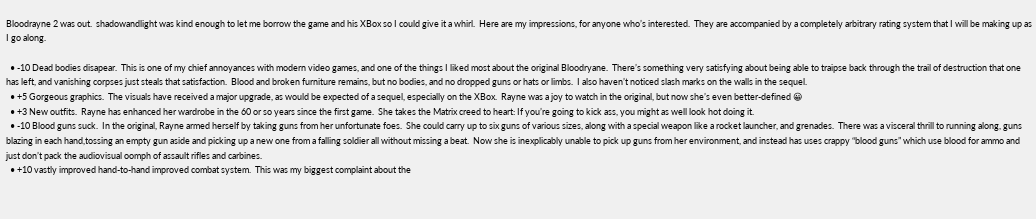Bloodrayne 2 was out.  shadowandlight was kind enough to let me borrow the game and his XBox so I could give it a whirl.  Here are my impressions, for anyone who’s interested.  They are accompanied by a completely arbitrary rating system that I will be making up as I go along.

  • -10 Dead bodies disapear.  This is one of my chief annoyances with modern video games, and one of the things I liked most about the original Bloodryane.  There’s something very satisfying about being able to traipse back through the trail of destruction that one has left, and vanishing corpses just steals that satisfaction.  Blood and broken furniture remains, but no bodies, and no dropped guns or hats or limbs.  I also haven’t noticed slash marks on the walls in the sequel.
  • +5 Gorgeous graphics.  The visuals have received a major upgrade, as would be expected of a sequel, especially on the XBox.  Rayne was a joy to watch in the original, but now she’s even better-defined 😀
  • +3 New outfits.  Rayne has enhanced her wardrobe in the 60 or so years since the first game.  She takes the Matrix creed to heart: If you’re going to kick ass, you might as well look hot doing it.
  • -10 Blood guns suck.  In the original, Rayne armed herself by taking guns from her unfortunate foes.  She could carry up to six guns of various sizes, along with a special weapon like a rocket launcher, and grenades.  There was a visceral thrill to running along, guns blazing in each hand,tossing an empty gun aside and picking up a new one from a falling soldier all without missing a beat.  Now she is inexplicably unable to pick up guns from her environment, and instead has uses crappy “blood guns” which use blood for ammo and just don’t pack the audiovisual oomph of assault rifles and carbines.
  • +10 vastly improved hand-to-hand improved combat system.  This was my biggest complaint about the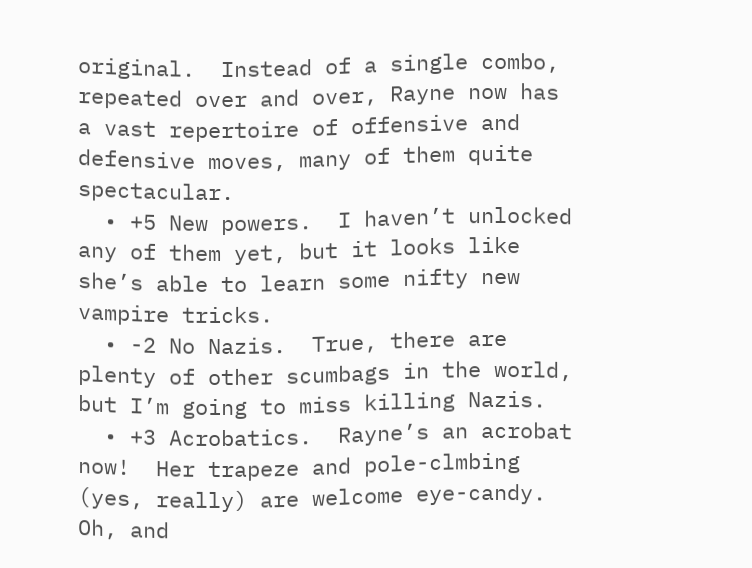original.  Instead of a single combo, repeated over and over, Rayne now has a vast repertoire of offensive and defensive moves, many of them quite spectacular.
  • +5 New powers.  I haven’t unlocked any of them yet, but it looks like she’s able to learn some nifty new vampire tricks.
  • -2 No Nazis.  True, there are plenty of other scumbags in the world, but I’m going to miss killing Nazis.
  • +3 Acrobatics.  Rayne’s an acrobat now!  Her trapeze and pole-clmbing (yes, really) are welcome eye-candy.  Oh, and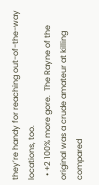they’re handy for reaching out-of-the-way locations, too.
  • +2 100% more gore.  The Rayne of the original was a crude amateur at killing compared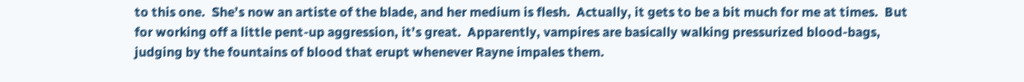to this one.  She’s now an artiste of the blade, and her medium is flesh.  Actually, it gets to be a bit much for me at times.  But for working off a little pent-up aggression, it’s great.  Apparently, vampires are basically walking pressurized blood-bags, judging by the fountains of blood that erupt whenever Rayne impales them.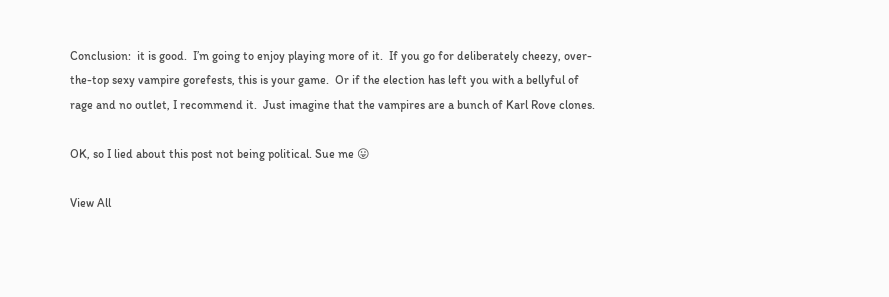Conclusion:  it is good.  I’m going to enjoy playing more of it.  If you go for deliberately cheezy, over-the-top sexy vampire gorefests, this is your game.  Or if the election has left you with a bellyful of rage and no outlet, I recommend it.  Just imagine that the vampires are a bunch of Karl Rove clones.

OK, so I lied about this post not being political. Sue me 😛

View All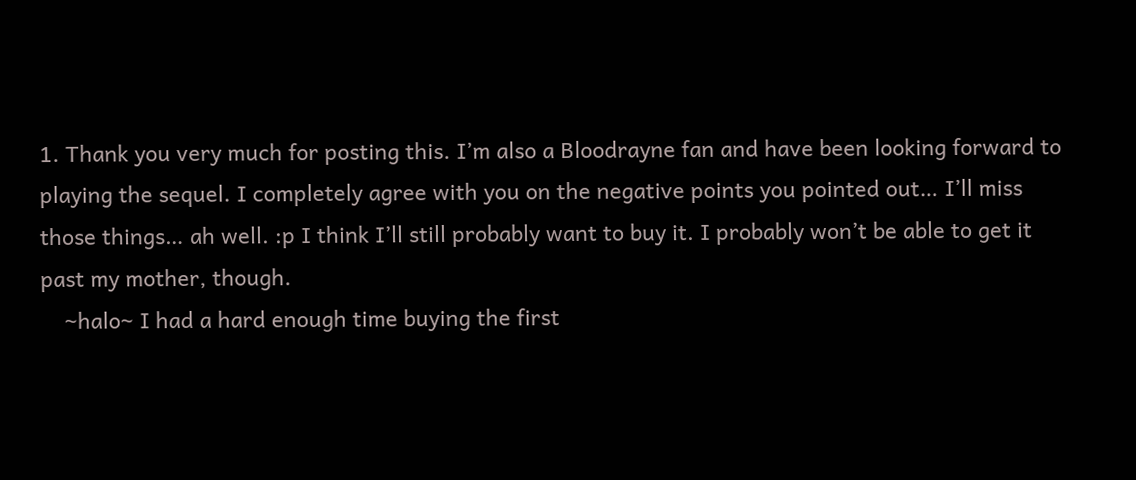1. Thank you very much for posting this. I’m also a Bloodrayne fan and have been looking forward to playing the sequel. I completely agree with you on the negative points you pointed out… I’ll miss those things… ah well. :p I think I’ll still probably want to buy it. I probably won’t be able to get it past my mother, though.
    ~halo~ I had a hard enough time buying the first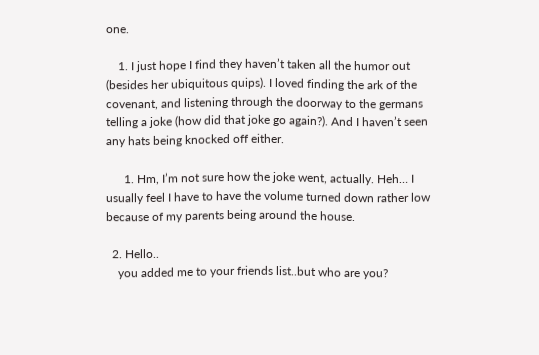one.

    1. I just hope I find they haven’t taken all the humor out (besides her ubiquitous quips). I loved finding the ark of the covenant, and listening through the doorway to the germans telling a joke (how did that joke go again?). And I haven’t seen any hats being knocked off either.

      1. Hm, I’m not sure how the joke went, actually. Heh… I usually feel I have to have the volume turned down rather low because of my parents being around the house.

  2. Hello..
    you added me to your friends list..but who are you?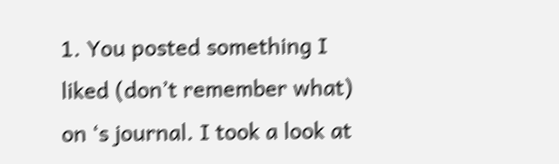1. You posted something I liked (don’t remember what) on ‘s journal. I took a look at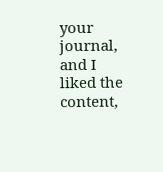your journal, and I liked the content,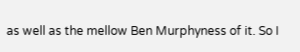as well as the mellow Ben Murphyness of it. So I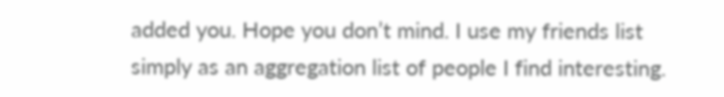added you. Hope you don’t mind. I use my friends list simply as an aggregation list of people I find interesting.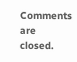Comments are closed.